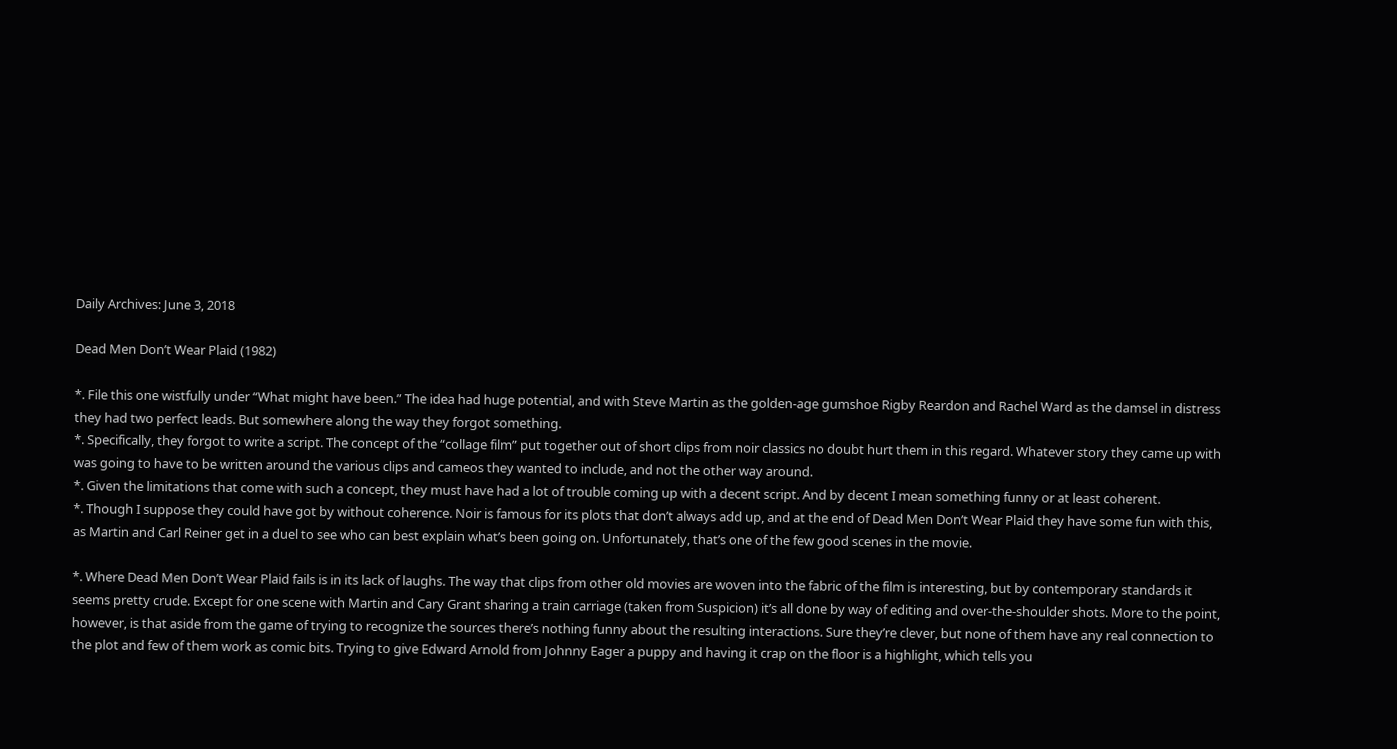Daily Archives: June 3, 2018

Dead Men Don’t Wear Plaid (1982)

*. File this one wistfully under “What might have been.” The idea had huge potential, and with Steve Martin as the golden-age gumshoe Rigby Reardon and Rachel Ward as the damsel in distress they had two perfect leads. But somewhere along the way they forgot something.
*. Specifically, they forgot to write a script. The concept of the “collage film” put together out of short clips from noir classics no doubt hurt them in this regard. Whatever story they came up with was going to have to be written around the various clips and cameos they wanted to include, and not the other way around.
*. Given the limitations that come with such a concept, they must have had a lot of trouble coming up with a decent script. And by decent I mean something funny or at least coherent.
*. Though I suppose they could have got by without coherence. Noir is famous for its plots that don’t always add up, and at the end of Dead Men Don’t Wear Plaid they have some fun with this, as Martin and Carl Reiner get in a duel to see who can best explain what’s been going on. Unfortunately, that’s one of the few good scenes in the movie.

*. Where Dead Men Don’t Wear Plaid fails is in its lack of laughs. The way that clips from other old movies are woven into the fabric of the film is interesting, but by contemporary standards it seems pretty crude. Except for one scene with Martin and Cary Grant sharing a train carriage (taken from Suspicion) it’s all done by way of editing and over-the-shoulder shots. More to the point, however, is that aside from the game of trying to recognize the sources there’s nothing funny about the resulting interactions. Sure they’re clever, but none of them have any real connection to the plot and few of them work as comic bits. Trying to give Edward Arnold from Johnny Eager a puppy and having it crap on the floor is a highlight, which tells you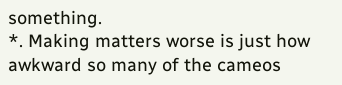something.
*. Making matters worse is just how awkward so many of the cameos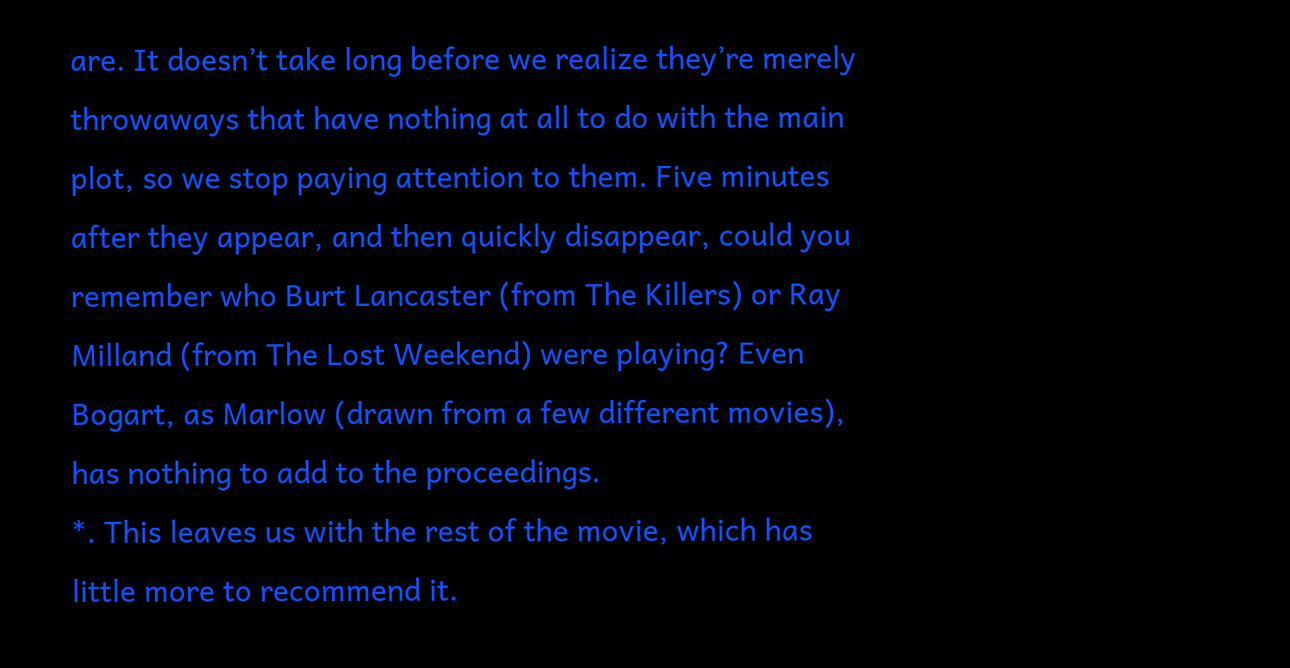are. It doesn’t take long before we realize they’re merely throwaways that have nothing at all to do with the main plot, so we stop paying attention to them. Five minutes after they appear, and then quickly disappear, could you remember who Burt Lancaster (from The Killers) or Ray Milland (from The Lost Weekend) were playing? Even Bogart, as Marlow (drawn from a few different movies), has nothing to add to the proceedings.
*. This leaves us with the rest of the movie, which has little more to recommend it.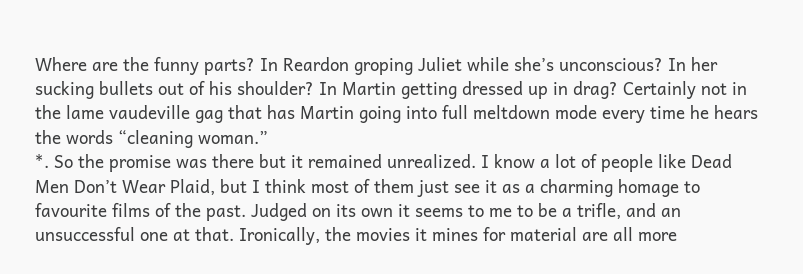Where are the funny parts? In Reardon groping Juliet while she’s unconscious? In her sucking bullets out of his shoulder? In Martin getting dressed up in drag? Certainly not in the lame vaudeville gag that has Martin going into full meltdown mode every time he hears the words “cleaning woman.”
*. So the promise was there but it remained unrealized. I know a lot of people like Dead Men Don’t Wear Plaid, but I think most of them just see it as a charming homage to favourite films of the past. Judged on its own it seems to me to be a trifle, and an unsuccessful one at that. Ironically, the movies it mines for material are all more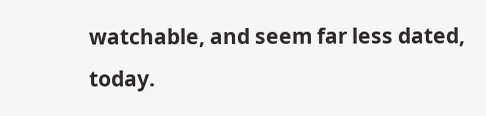watchable, and seem far less dated, today.